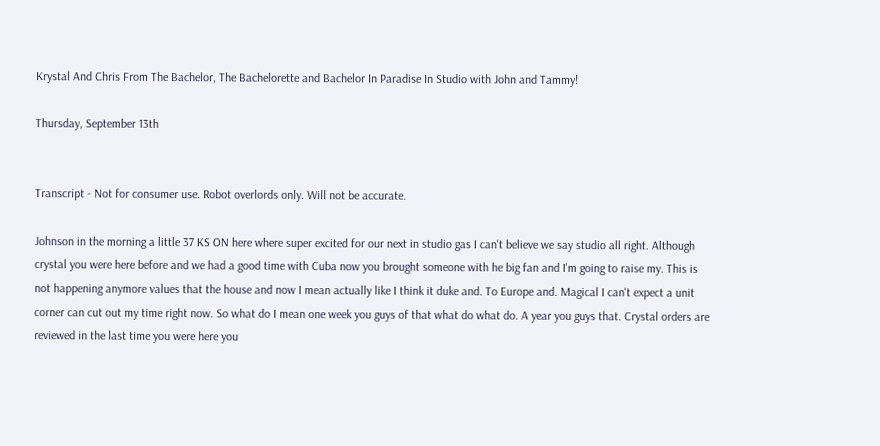Krystal And Chris From The Bachelor, The Bachelorette and Bachelor In Paradise In Studio with John and Tammy!

Thursday, September 13th


Transcript - Not for consumer use. Robot overlords only. Will not be accurate.

Johnson in the morning a little 37 KS ON here where super excited for our next in studio gas I can't believe we say studio all right. Although crystal you were here before and we had a good time with Cuba now you brought someone with he big fan and I'm going to raise my. This is not happening anymore values that the house and now I mean actually like I think it duke and. To Europe and. Magical I can't expect a unit corner can cut out my time right now. So what do I mean one week you guys of that what do what do. A year you guys that. Crystal orders are reviewed in the last time you were here you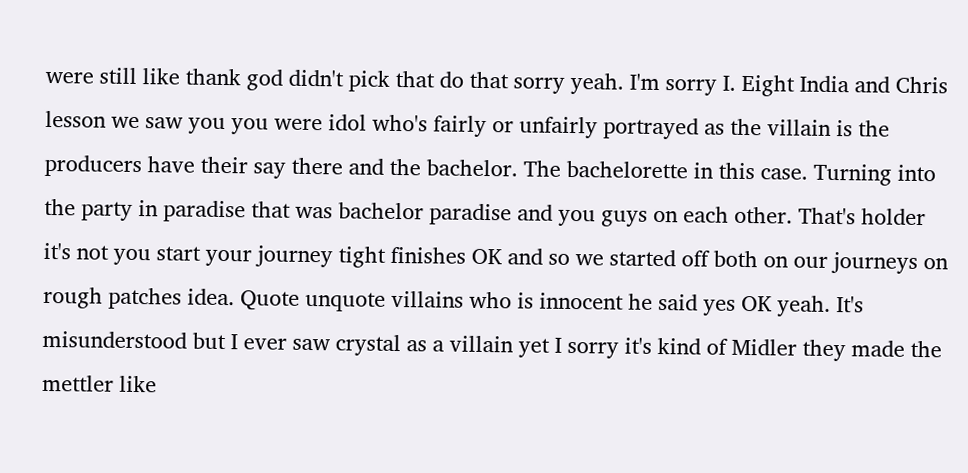were still like thank god didn't pick that do that sorry yeah. I'm sorry I. Eight India and Chris lesson we saw you you were idol who's fairly or unfairly portrayed as the villain is the producers have their say there and the bachelor. The bachelorette in this case. Turning into the party in paradise that was bachelor paradise and you guys on each other. That's holder it's not you start your journey tight finishes OK and so we started off both on our journeys on rough patches idea. Quote unquote villains who is innocent he said yes OK yeah. It's misunderstood but I ever saw crystal as a villain yet I sorry it's kind of Midler they made the mettler like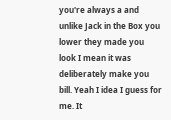you're always a and unlike Jack in the Box you lower they made you look I mean it was deliberately make you bill. Yeah I idea I guess for me. It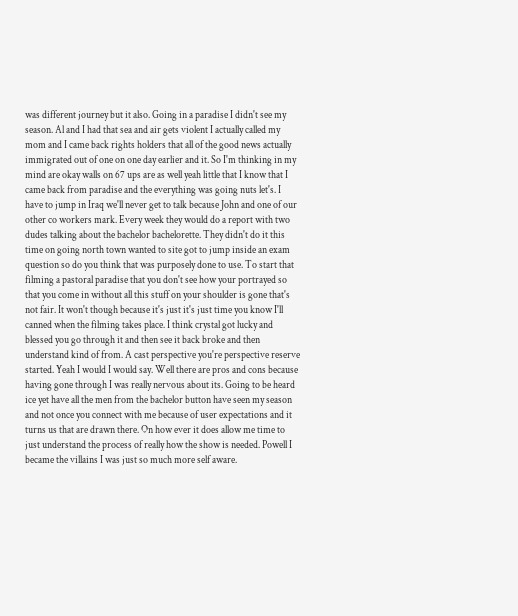was different journey but it also. Going in a paradise I didn't see my season. Al and I had that sea and air gets violent I actually called my mom and I came back rights holders that all of the good news actually immigrated out of one on one day earlier and it. So I'm thinking in my mind are okay walls on 67 ups are as well yeah little that I know that I came back from paradise and the everything was going nuts let's. I have to jump in Iraq we'll never get to talk because John and one of our other co workers mark. Every week they would do a report with two dudes talking about the bachelor bachelorette. They didn't do it this time on going north town wanted to site got to jump inside an exam question so do you think that was purposely done to use. To start that filming a pastoral paradise that you don't see how your portrayed so that you come in without all this stuff on your shoulder is gone that's not fair. It won't though because it's just it's just time you know I'll canned when the filming takes place. I think crystal got lucky and blessed you go through it and then see it back broke and then understand kind of from. A cast perspective you're perspective reserve started. Yeah I would I would say. Well there are pros and cons because having gone through I was really nervous about its. Going to be heard ice yet have all the men from the bachelor button have seen my season and not once you connect with me because of user expectations and it turns us that are drawn there. On how ever it does allow me time to just understand the process of really how the show is needed. Powell I became the villains I was just so much more self aware.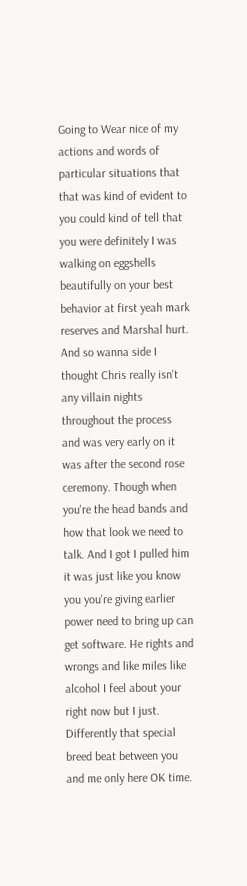Going to Wear nice of my actions and words of particular situations that that was kind of evident to you could kind of tell that you were definitely I was walking on eggshells beautifully on your best behavior at first yeah mark reserves and Marshal hurt. And so wanna side I thought Chris really isn't any villain nights throughout the process and was very early on it was after the second rose ceremony. Though when you're the head bands and how that look we need to talk. And I got I pulled him it was just like you know you you're giving earlier power need to bring up can get software. He rights and wrongs and like miles like alcohol I feel about your right now but I just. Differently that special breed beat between you and me only here OK time.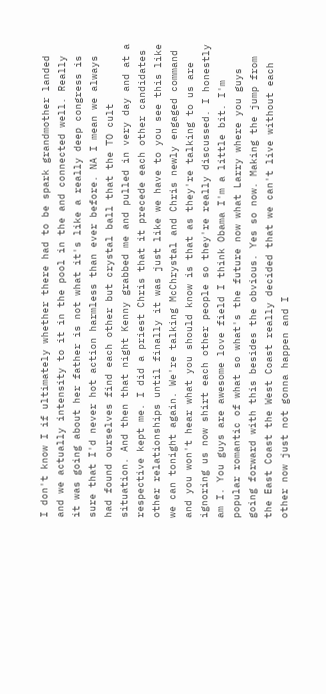I don't know I if ultimately whether there had to be spark grandmother landed and we actually intensity to it in the pool in the and connected well. Really it was going about her father is not what it's like a really deep congress is sure that I'd never hot action harmless than ever before. NA I mean we always had found ourselves find each other but crystal ball that the TO cult situation. And then that night Kenny grabbed me and pulled in very day and at a respective kept me. I did a priest Chris that it precede each other candidates other relationships until finally it was just like we have to you see this like we can tonight again. We're talking McChrystal and Chris newly engaged command and you won't hear what you should know is that as they're talking to us are ignoring us now shirt each other people so they're really discussed. I honestly am I. You guys are awesome love field I think Obama I'm a little bit. I'm popular romantic of what so what's the future now what Larry where you guys going forward with this besides the obvious. Yes so now. Making the jump from the East Coast the West Coast really decided that we can't live without each other now just not gonna happen and I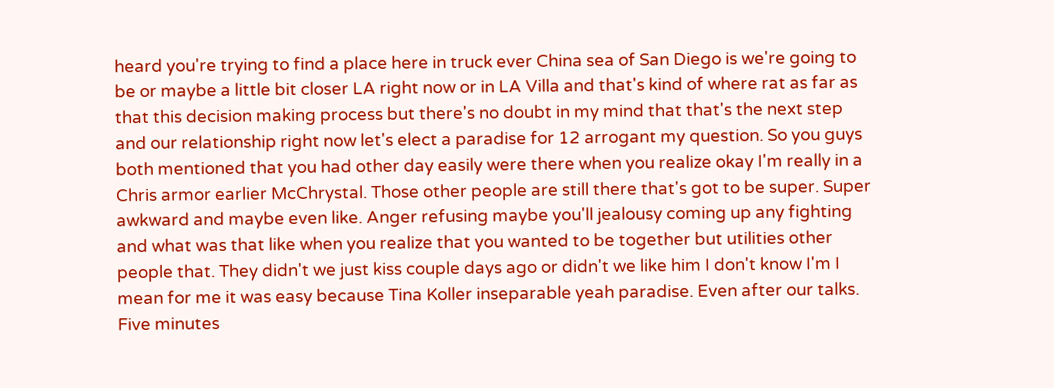heard you're trying to find a place here in truck ever China sea of San Diego is we're going to be or maybe a little bit closer LA right now or in LA Villa and that's kind of where rat as far as that this decision making process but there's no doubt in my mind that that's the next step and our relationship right now let's elect a paradise for 12 arrogant my question. So you guys both mentioned that you had other day easily were there when you realize okay I'm really in a Chris armor earlier McChrystal. Those other people are still there that's got to be super. Super awkward and maybe even like. Anger refusing maybe you'll jealousy coming up any fighting and what was that like when you realize that you wanted to be together but utilities other people that. They didn't we just kiss couple days ago or didn't we like him I don't know I'm I mean for me it was easy because Tina Koller inseparable yeah paradise. Even after our talks. Five minutes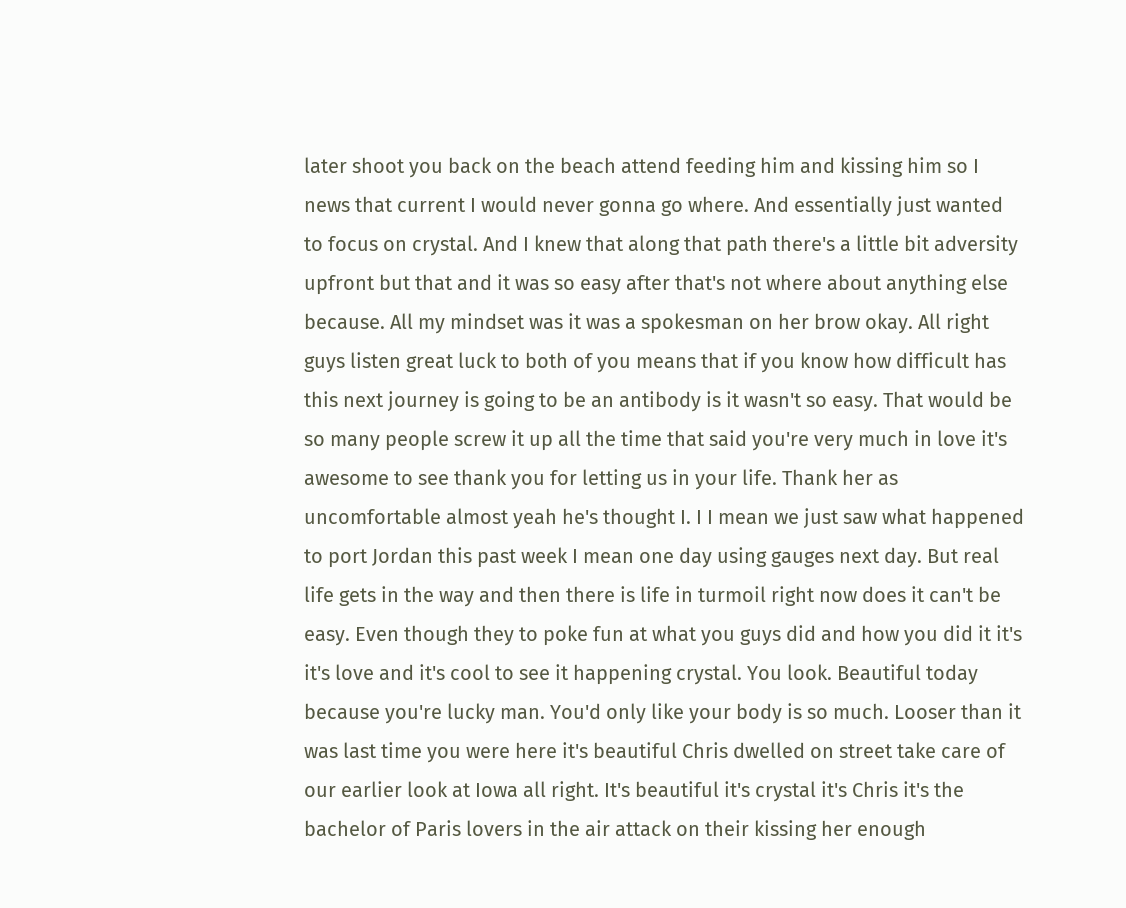later shoot you back on the beach attend feeding him and kissing him so I news that current I would never gonna go where. And essentially just wanted to focus on crystal. And I knew that along that path there's a little bit adversity upfront but that and it was so easy after that's not where about anything else because. All my mindset was it was a spokesman on her brow okay. All right guys listen great luck to both of you means that if you know how difficult has this next journey is going to be an antibody is it wasn't so easy. That would be so many people screw it up all the time that said you're very much in love it's awesome to see thank you for letting us in your life. Thank her as uncomfortable almost yeah he's thought I. I I mean we just saw what happened to port Jordan this past week I mean one day using gauges next day. But real life gets in the way and then there is life in turmoil right now does it can't be easy. Even though they to poke fun at what you guys did and how you did it it's it's love and it's cool to see it happening crystal. You look. Beautiful today because you're lucky man. You'd only like your body is so much. Looser than it was last time you were here it's beautiful Chris dwelled on street take care of our earlier look at Iowa all right. It's beautiful it's crystal it's Chris it's the bachelor of Paris lovers in the air attack on their kissing her enough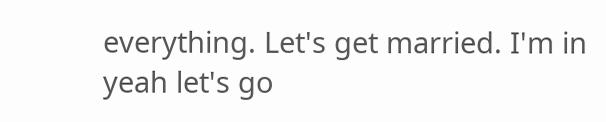everything. Let's get married. I'm in yeah let's go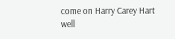come on Harry Carey Hart well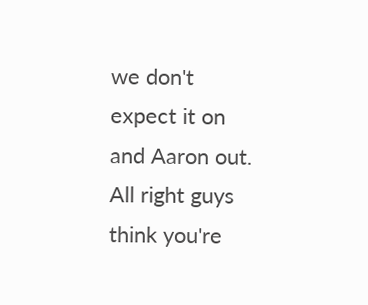we don't expect it on and Aaron out. All right guys think you're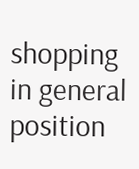shopping in general position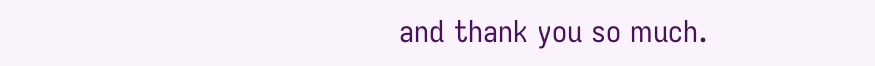and thank you so much.